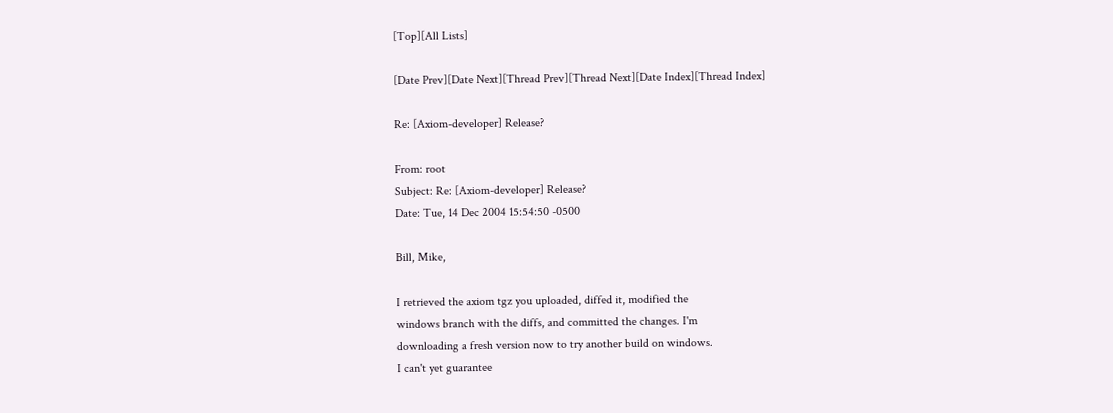[Top][All Lists]

[Date Prev][Date Next][Thread Prev][Thread Next][Date Index][Thread Index]

Re: [Axiom-developer] Release?

From: root
Subject: Re: [Axiom-developer] Release?
Date: Tue, 14 Dec 2004 15:54:50 -0500

Bill, Mike,

I retrieved the axiom tgz you uploaded, diffed it, modified the
windows branch with the diffs, and committed the changes. I'm
downloading a fresh version now to try another build on windows.
I can't yet guarantee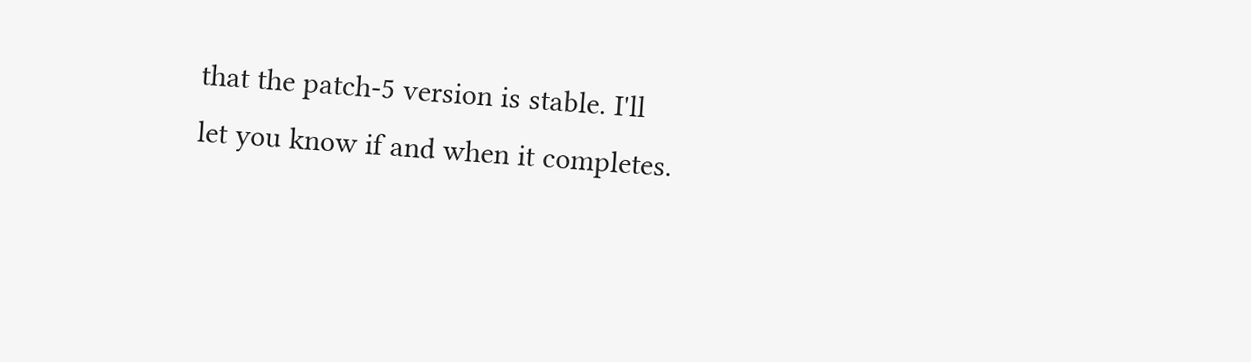that the patch-5 version is stable. I'll
let you know if and when it completes.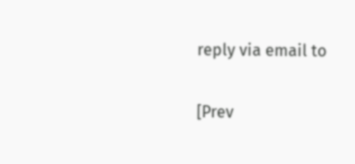reply via email to

[Prev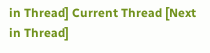in Thread] Current Thread [Next in Thread]